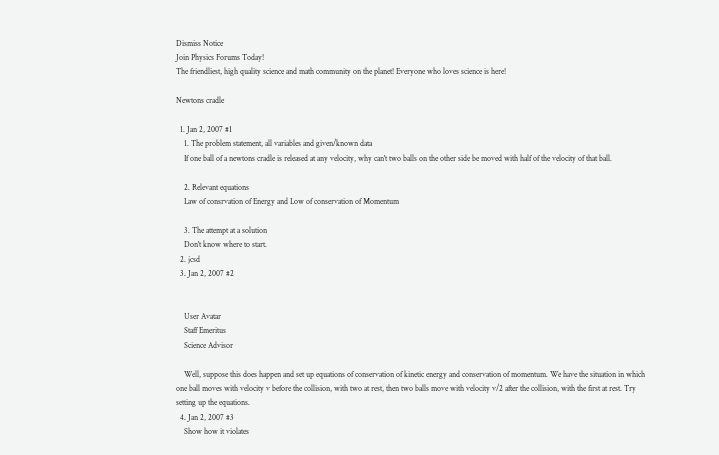Dismiss Notice
Join Physics Forums Today!
The friendliest, high quality science and math community on the planet! Everyone who loves science is here!

Newtons cradle

  1. Jan 2, 2007 #1
    1. The problem statement, all variables and given/known data
    If one ball of a newtons cradle is released at any velocity, why can't two balls on the other side be moved with half of the velocity of that ball.

    2. Relevant equations
    Law of consrvation of Energy and Low of conservation of Momentum

    3. The attempt at a solution
    Don't know where to start.
  2. jcsd
  3. Jan 2, 2007 #2


    User Avatar
    Staff Emeritus
    Science Advisor

    Well, suppose this does happen and set up equations of conservation of kinetic energy and conservation of momentum. We have the situation in which one ball moves with velocity v before the collision, with two at rest, then two balls move with velocity v/2 after the collision, with the first at rest. Try setting up the equations.
  4. Jan 2, 2007 #3
    Show how it violates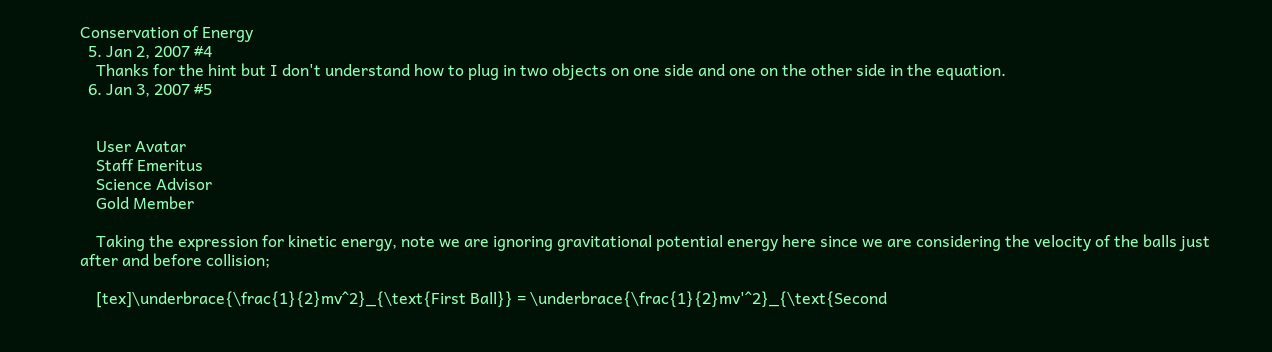Conservation of Energy
  5. Jan 2, 2007 #4
    Thanks for the hint but I don't understand how to plug in two objects on one side and one on the other side in the equation.
  6. Jan 3, 2007 #5


    User Avatar
    Staff Emeritus
    Science Advisor
    Gold Member

    Taking the expression for kinetic energy, note we are ignoring gravitational potential energy here since we are considering the velocity of the balls just after and before collision;

    [tex]\underbrace{\frac{1}{2}mv^2}_{\text{First Ball}} = \underbrace{\frac{1}{2}mv'^2}_{\text{Second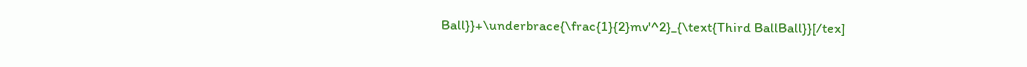Ball}}+\underbrace{\frac{1}{2}mv'^2}_{\text{Third BallBall}}[/tex]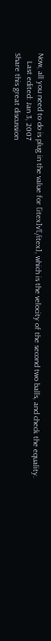Now, all you need to do is plug in the value for [itex]v'[/itex], which is the velocity of the second two balls, and check the equality.
    Last edited: Jan 3, 2007
Share this great discussion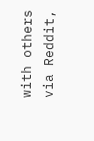with others via Reddit,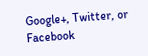Google+, Twitter, or Facebook